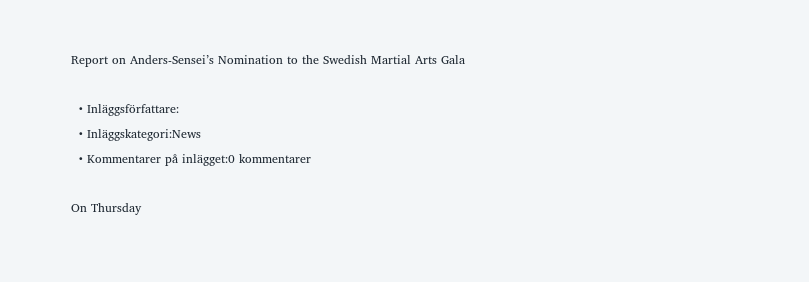Report on Anders-Sensei’s Nomination to the Swedish Martial Arts Gala

  • Inläggsförfattare:
  • Inläggskategori:News
  • Kommentarer på inlägget:0 kommentarer

On Thursday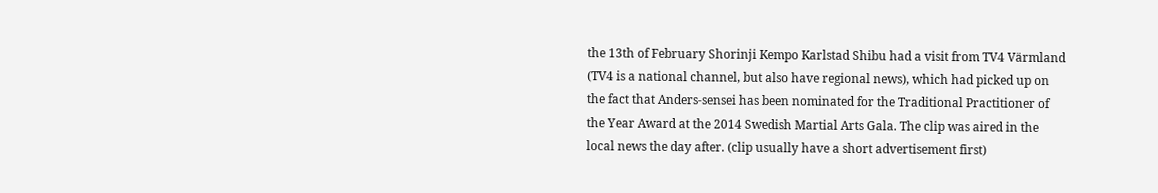the 13th of February Shorinji Kempo Karlstad Shibu had a visit from TV4 Värmland (TV4 is a national channel, but also have regional news), which had picked up on the fact that Anders-sensei has been nominated for the Traditional Practitioner of the Year Award at the 2014 Swedish Martial Arts Gala. The clip was aired in the local news the day after. (clip usually have a short advertisement first)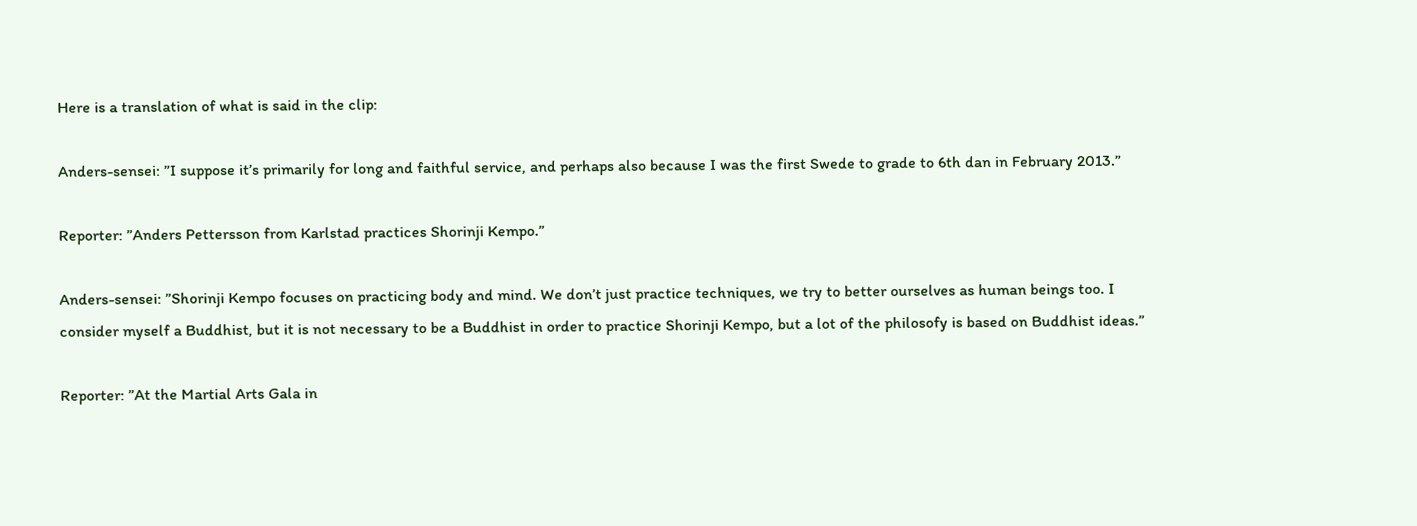Here is a translation of what is said in the clip:

Anders-sensei: ”I suppose it’s primarily for long and faithful service, and perhaps also because I was the first Swede to grade to 6th dan in February 2013.”

Reporter: ”Anders Pettersson from Karlstad practices Shorinji Kempo.”

Anders-sensei: ”Shorinji Kempo focuses on practicing body and mind. We don’t just practice techniques, we try to better ourselves as human beings too. I consider myself a Buddhist, but it is not necessary to be a Buddhist in order to practice Shorinji Kempo, but a lot of the philosofy is based on Buddhist ideas.”

Reporter: ”At the Martial Arts Gala in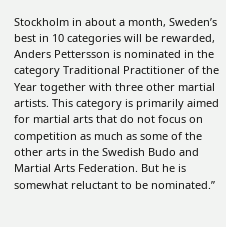Stockholm in about a month, Sweden’s best in 10 categories will be rewarded, Anders Pettersson is nominated in the category Traditional Practitioner of the Year together with three other martial artists. This category is primarily aimed for martial arts that do not focus on competition as much as some of the other arts in the Swedish Budo and Martial Arts Federation. But he is somewhat reluctant to be nominated.”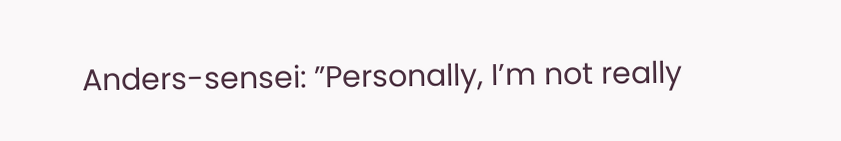Anders-sensei: ”Personally, I’m not really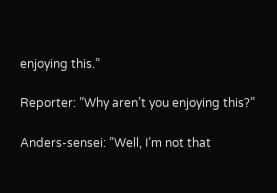enjoying this.”

Reporter: ”Why aren’t you enjoying this?”

Anders-sensei: ”Well, I’m not that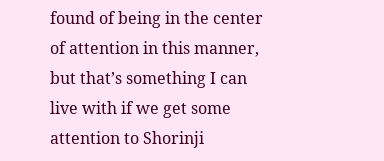found of being in the center of attention in this manner, but that’s something I can live with if we get some attention to Shorinji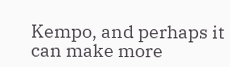Kempo, and perhaps it can make more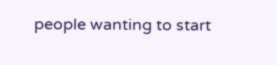people wanting to start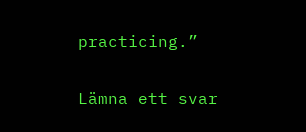practicing.”

Lämna ett svar